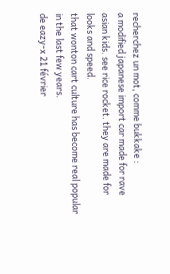recherchez un mot, comme bukkake :
a modified japanese import car made for rave asian kids. see rice rocket. they are made for looks and speed.
that wonton cart culture has become real popular in the last few years.
de eazy-x 21 février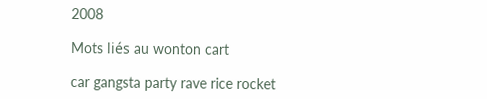2008

Mots liés au wonton cart

car gangsta party rave rice rocket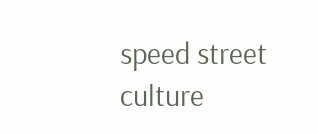speed street culture